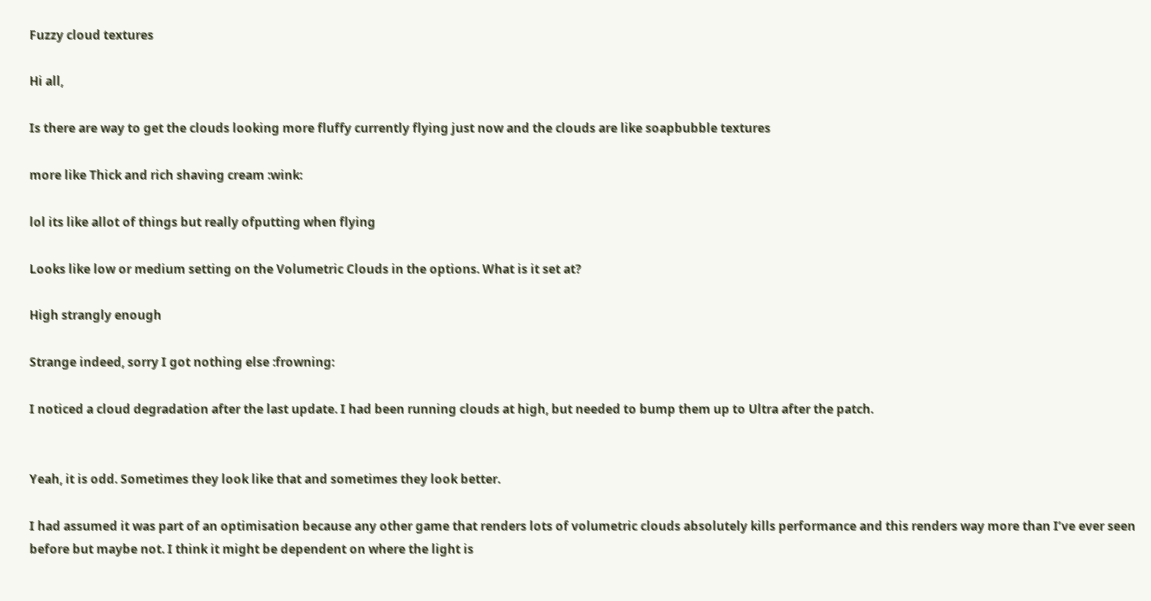Fuzzy cloud textures

Hi all,

Is there are way to get the clouds looking more fluffy currently flying just now and the clouds are like soapbubble textures

more like Thick and rich shaving cream :wink:

lol its like allot of things but really ofputting when flying

Looks like low or medium setting on the Volumetric Clouds in the options. What is it set at?

High strangly enough

Strange indeed, sorry I got nothing else :frowning:

I noticed a cloud degradation after the last update. I had been running clouds at high, but needed to bump them up to Ultra after the patch.


Yeah, it is odd. Sometimes they look like that and sometimes they look better.

I had assumed it was part of an optimisation because any other game that renders lots of volumetric clouds absolutely kills performance and this renders way more than I’ve ever seen before but maybe not. I think it might be dependent on where the light is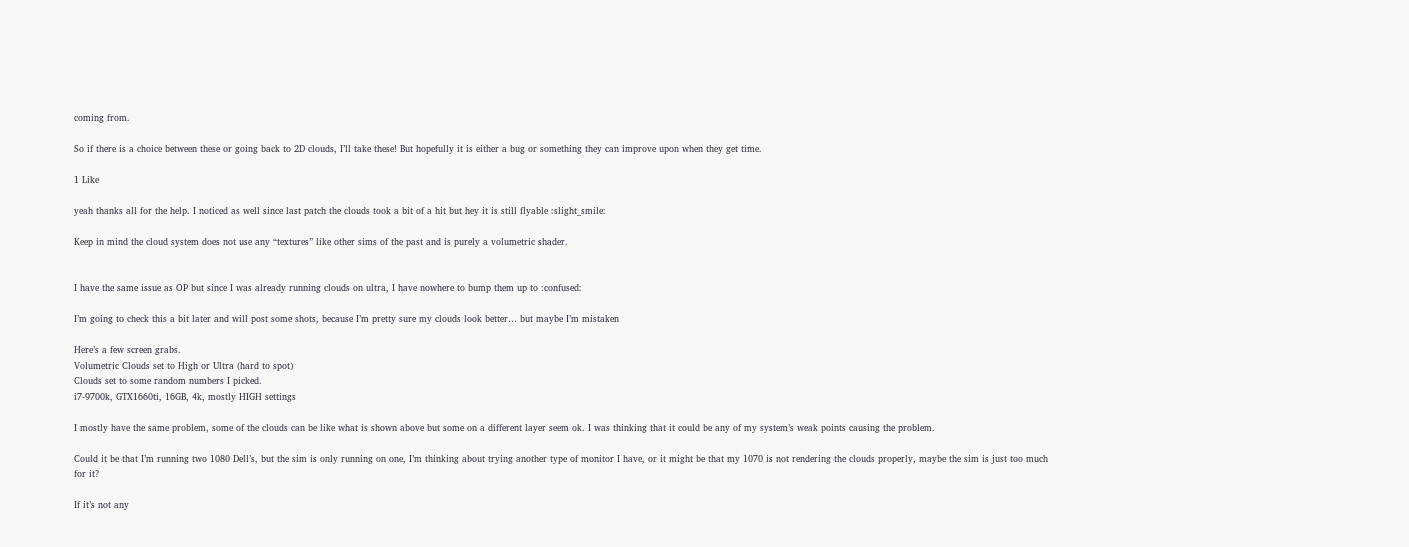coming from.

So if there is a choice between these or going back to 2D clouds, I’ll take these! But hopefully it is either a bug or something they can improve upon when they get time.

1 Like

yeah thanks all for the help. I noticed as well since last patch the clouds took a bit of a hit but hey it is still flyable :slight_smile:

Keep in mind the cloud system does not use any “textures” like other sims of the past and is purely a volumetric shader.


I have the same issue as OP but since I was already running clouds on ultra, I have nowhere to bump them up to :confused:

I’m going to check this a bit later and will post some shots, because I’m pretty sure my clouds look better… but maybe I’m mistaken

Here’s a few screen grabs.
Volumetric Clouds set to High or Ultra (hard to spot)
Clouds set to some random numbers I picked.
i7-9700k, GTX1660ti, 16GB, 4k, mostly HIGH settings

I mostly have the same problem, some of the clouds can be like what is shown above but some on a different layer seem ok. I was thinking that it could be any of my system’s weak points causing the problem.

Could it be that I’m running two 1080 Dell’s, but the sim is only running on one, I’m thinking about trying another type of monitor I have, or it might be that my 1070 is not rendering the clouds properly, maybe the sim is just too much for it?

If it’s not any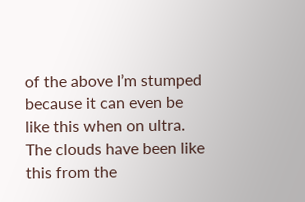of the above I’m stumped because it can even be like this when on ultra. The clouds have been like this from the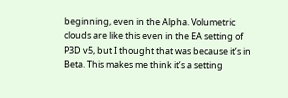beginning, even in the Alpha. Volumetric clouds are like this even in the EA setting of P3D v5, but I thought that was because it’s in Beta. This makes me think it’s a setting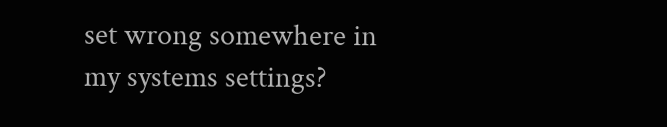set wrong somewhere in my systems settings?